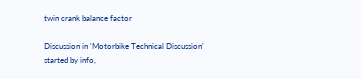twin crank balance factor

Discussion in 'Motorbike Technical Discussion' started by info,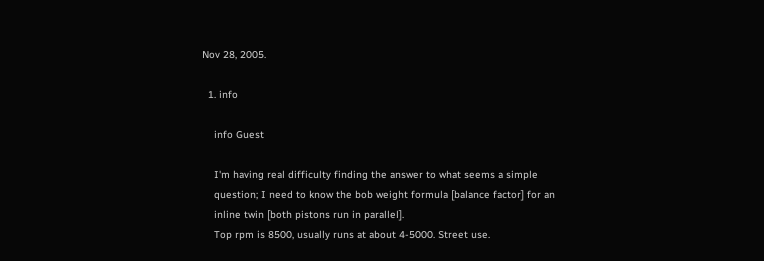Nov 28, 2005.

  1. info

    info Guest

    I'm having real difficulty finding the answer to what seems a simple
    question; I need to know the bob weight formula [balance factor] for an
    inline twin [both pistons run in parallel].
    Top rpm is 8500, usually runs at about 4-5000. Street use.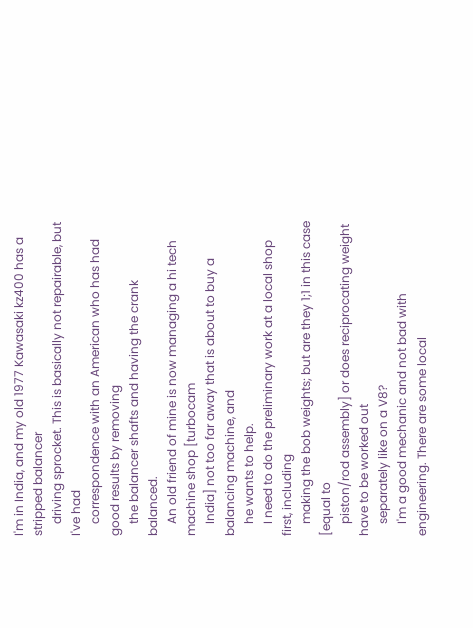I'm in India, and my old 1977 Kawasaki kz400 has a stripped balancer
    driving sprocket. This is basically not repairable, but I've had
    correspondence with an American who has had good results by removing
    the balancer shafts and having the crank balanced.
    An old friend of mine is now managing a hi tech machine shop [turbocam
    India] not too far away that is about to buy a balancing machine, and
    he wants to help.
    I need to do the preliminary work at a local shop first, including
    making the bob weights; but are they 1;1 in this case [equal to
    piston/rod assembly] or does reciprocating weight have to be worked out
    separately like on a V8?
    I'm a good mechanic and not bad with engineering. There are some local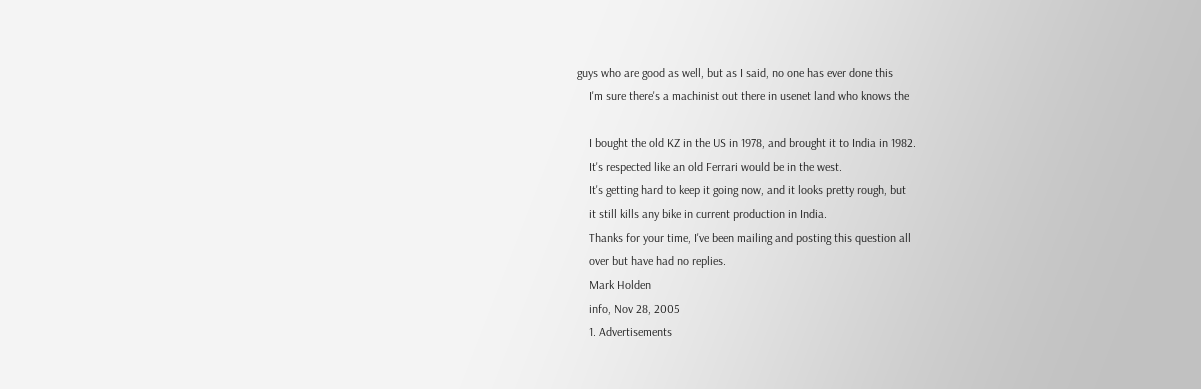guys who are good as well, but as I said, no one has ever done this
    I'm sure there's a machinist out there in usenet land who knows the

    I bought the old KZ in the US in 1978, and brought it to India in 1982.
    It's respected like an old Ferrari would be in the west.
    It's getting hard to keep it going now, and it looks pretty rough, but
    it still kills any bike in current production in India.
    Thanks for your time, I've been mailing and posting this question all
    over but have had no replies.
    Mark Holden
    info, Nov 28, 2005
    1. Advertisements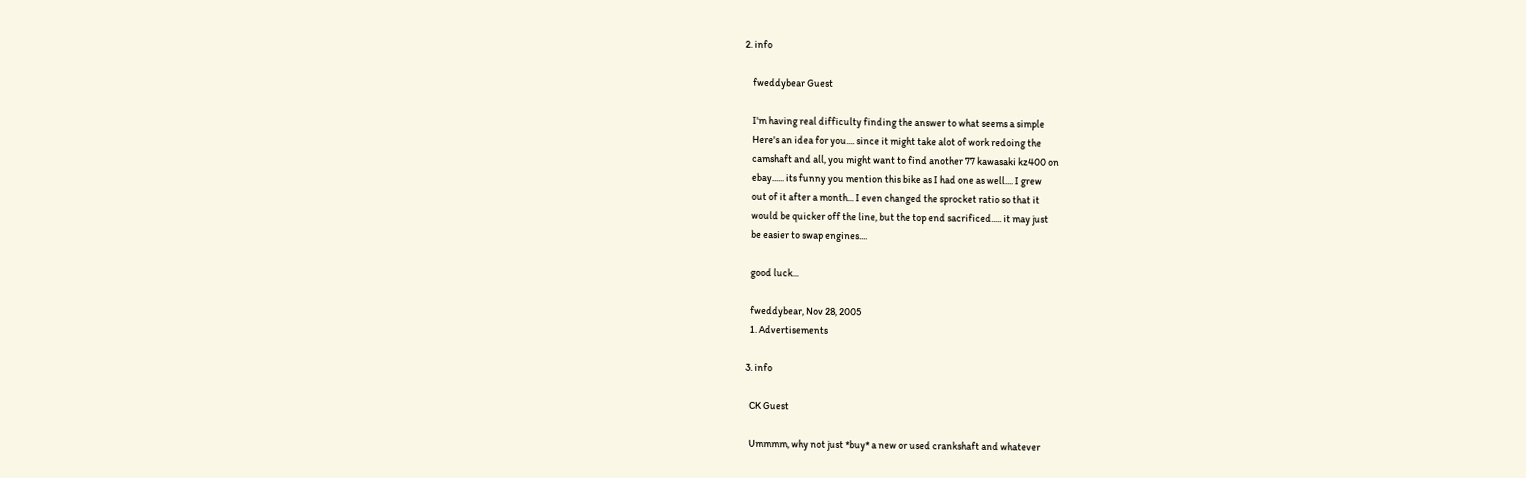2. info

    fweddybear Guest

    I'm having real difficulty finding the answer to what seems a simple
    Here's an idea for you.... since it might take alot of work redoing the
    camshaft and all, you might want to find another 77 kawasaki kz400 on
    ebay...... its funny you mention this bike as I had one as well.... I grew
    out of it after a month... I even changed the sprocket ratio so that it
    would be quicker off the line, but the top end sacrificed..... it may just
    be easier to swap engines....

    good luck...

    fweddybear, Nov 28, 2005
    1. Advertisements

  3. info

    CK Guest

    Ummmm, why not just *buy* a new or used crankshaft and whatever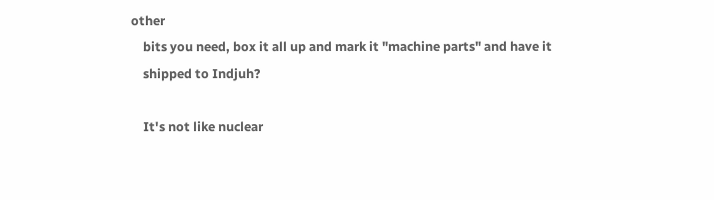other
    bits you need, box it all up and mark it "machine parts" and have it
    shipped to Indjuh?

    It's not like nuclear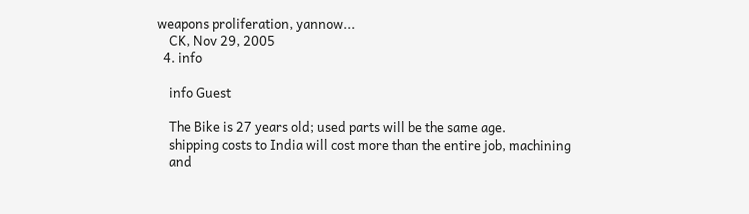weapons proliferation, yannow...
    CK, Nov 29, 2005
  4. info

    info Guest

    The Bike is 27 years old; used parts will be the same age.
    shipping costs to India will cost more than the entire job, machining
    and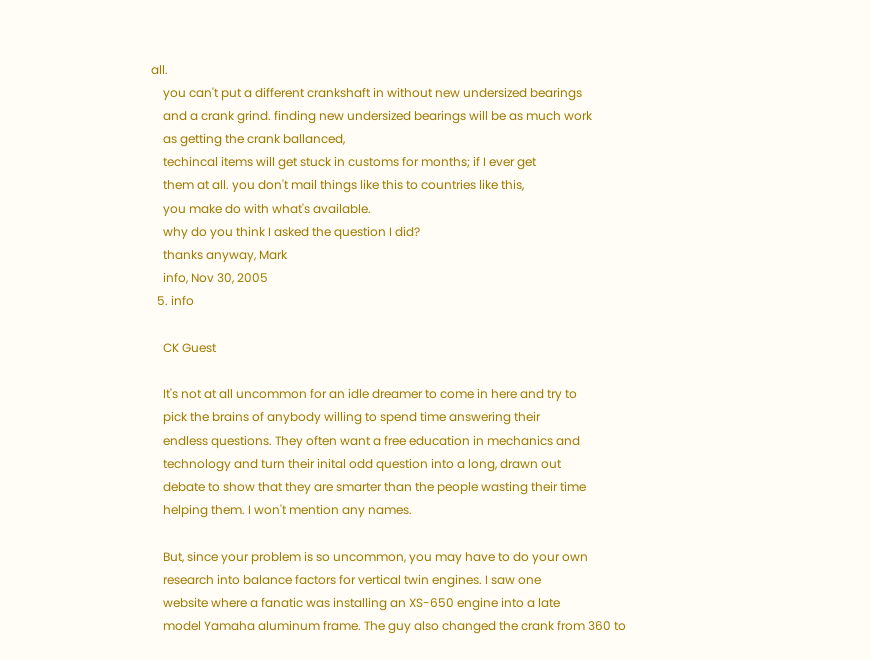all.
    you can't put a different crankshaft in without new undersized bearings
    and a crank grind. finding new undersized bearings will be as much work
    as getting the crank ballanced,
    techincal items will get stuck in customs for months; if I ever get
    them at all. you don't mail things like this to countries like this,
    you make do with what's available.
    why do you think I asked the question I did?
    thanks anyway, Mark
    info, Nov 30, 2005
  5. info

    CK Guest

    It's not at all uncommon for an idle dreamer to come in here and try to
    pick the brains of anybody willing to spend time answering their
    endless questions. They often want a free education in mechanics and
    technology and turn their inital odd question into a long, drawn out
    debate to show that they are smarter than the people wasting their time
    helping them. I won't mention any names.

    But, since your problem is so uncommon, you may have to do your own
    research into balance factors for vertical twin engines. I saw one
    website where a fanatic was installing an XS-650 engine into a late
    model Yamaha aluminum frame. The guy also changed the crank from 360 to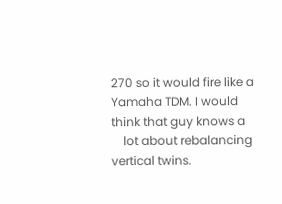270 so it would fire like a Yamaha TDM. I would think that guy knows a
    lot about rebalancing vertical twins.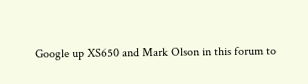Google up XS650 and Mark Olson in this forum to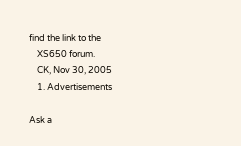find the link to the
    XS650 forum.
    CK, Nov 30, 2005
    1. Advertisements

Ask a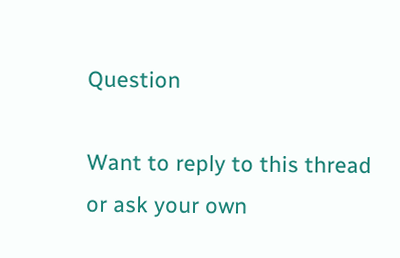Question

Want to reply to this thread or ask your own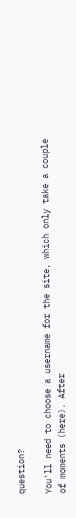question?

You'll need to choose a username for the site, which only take a couple of moments (here). After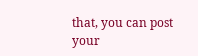that, you can post your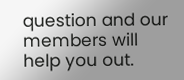question and our members will help you out.